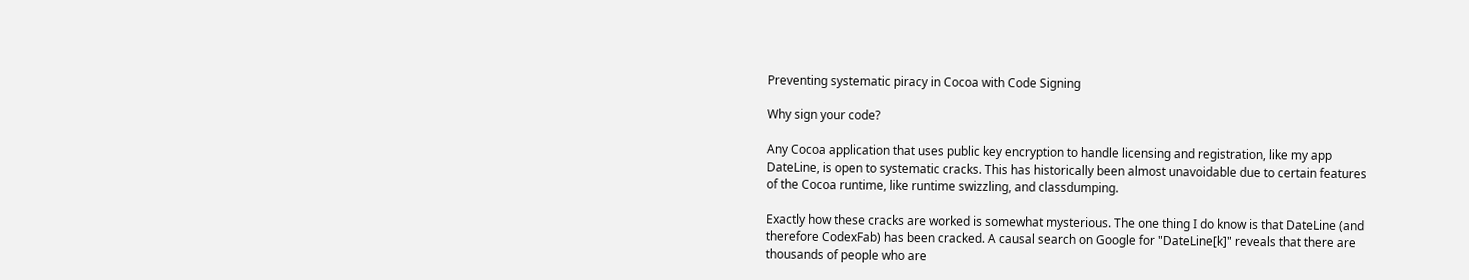Preventing systematic piracy in Cocoa with Code Signing

Why sign your code?

Any Cocoa application that uses public key encryption to handle licensing and registration, like my app DateLine, is open to systematic cracks. This has historically been almost unavoidable due to certain features of the Cocoa runtime, like runtime swizzling, and classdumping.

Exactly how these cracks are worked is somewhat mysterious. The one thing I do know is that DateLine (and therefore CodexFab) has been cracked. A causal search on Google for "DateLine[k]" reveals that there are thousands of people who are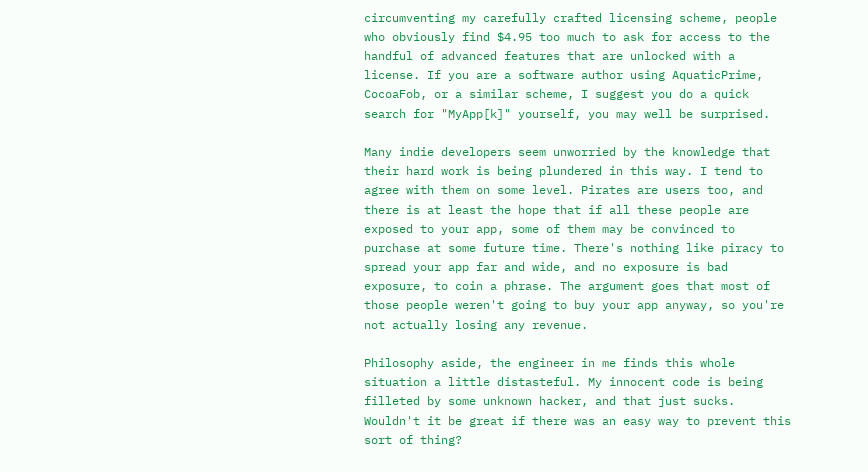circumventing my carefully crafted licensing scheme, people who obviously find $4.95 too much to ask for access to the handful of advanced features that are unlocked with a license. If you are a software author using AquaticPrime, CocoaFob, or a similar scheme, I suggest you do a quick search for "MyApp[k]" yourself, you may well be surprised.

Many indie developers seem unworried by the knowledge that their hard work is being plundered in this way. I tend to agree with them on some level. Pirates are users too, and there is at least the hope that if all these people are exposed to your app, some of them may be convinced to purchase at some future time. There's nothing like piracy to spread your app far and wide, and no exposure is bad exposure, to coin a phrase. The argument goes that most of those people weren't going to buy your app anyway, so you're not actually losing any revenue.

Philosophy aside, the engineer in me finds this whole situation a little distasteful. My innocent code is being filleted by some unknown hacker, and that just sucks. Wouldn't it be great if there was an easy way to prevent this sort of thing?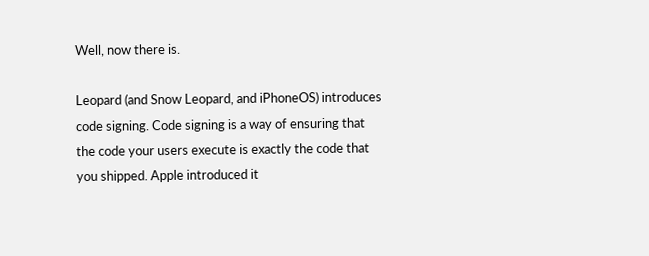Well, now there is.

Leopard (and Snow Leopard, and iPhoneOS) introduces code signing. Code signing is a way of ensuring that the code your users execute is exactly the code that you shipped. Apple introduced it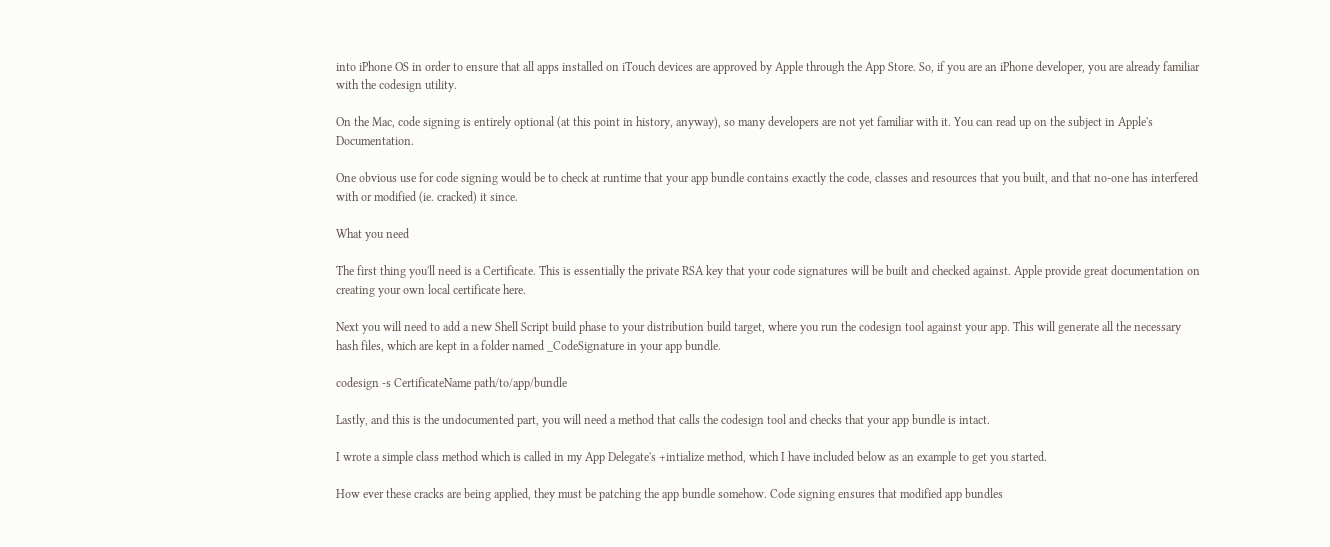into iPhone OS in order to ensure that all apps installed on iTouch devices are approved by Apple through the App Store. So, if you are an iPhone developer, you are already familiar with the codesign utility.

On the Mac, code signing is entirely optional (at this point in history, anyway), so many developers are not yet familiar with it. You can read up on the subject in Apple's Documentation.

One obvious use for code signing would be to check at runtime that your app bundle contains exactly the code, classes and resources that you built, and that no-one has interfered with or modified (ie. cracked) it since.

What you need

The first thing you'll need is a Certificate. This is essentially the private RSA key that your code signatures will be built and checked against. Apple provide great documentation on creating your own local certificate here.

Next you will need to add a new Shell Script build phase to your distribution build target, where you run the codesign tool against your app. This will generate all the necessary hash files, which are kept in a folder named _CodeSignature in your app bundle.

codesign -s CertificateName path/to/app/bundle

Lastly, and this is the undocumented part, you will need a method that calls the codesign tool and checks that your app bundle is intact.

I wrote a simple class method which is called in my App Delegate's +intialize method, which I have included below as an example to get you started.

How ever these cracks are being applied, they must be patching the app bundle somehow. Code signing ensures that modified app bundles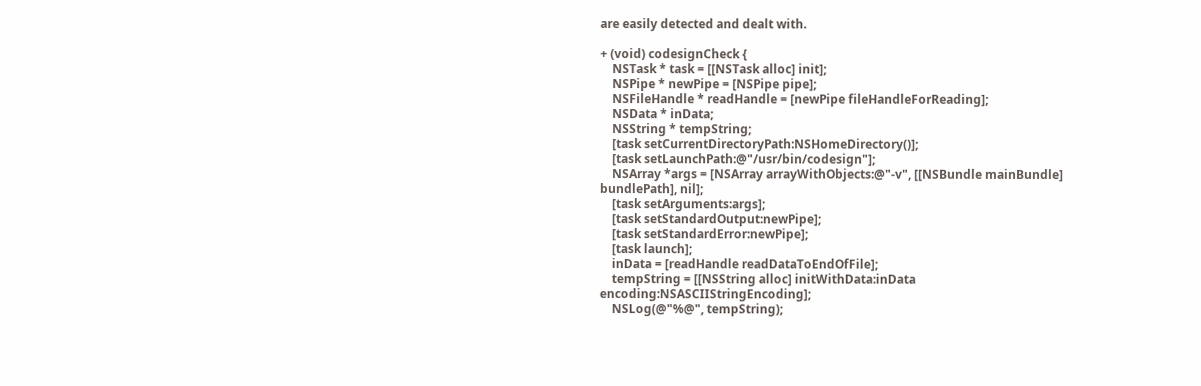are easily detected and dealt with.

+ (void) codesignCheck {
    NSTask * task = [[NSTask alloc] init];
    NSPipe * newPipe = [NSPipe pipe];
    NSFileHandle * readHandle = [newPipe fileHandleForReading];
    NSData * inData;
    NSString * tempString;
    [task setCurrentDirectoryPath:NSHomeDirectory()];
    [task setLaunchPath:@"/usr/bin/codesign"];
    NSArray *args = [NSArray arrayWithObjects:@"-v", [[NSBundle mainBundle] bundlePath], nil];
    [task setArguments:args];
    [task setStandardOutput:newPipe];
    [task setStandardError:newPipe];
    [task launch];
    inData = [readHandle readDataToEndOfFile];
    tempString = [[NSString alloc] initWithData:inData encoding:NSASCIIStringEncoding];
    NSLog(@"%@", tempString);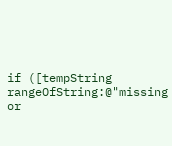if ([tempString rangeOfString:@"missing or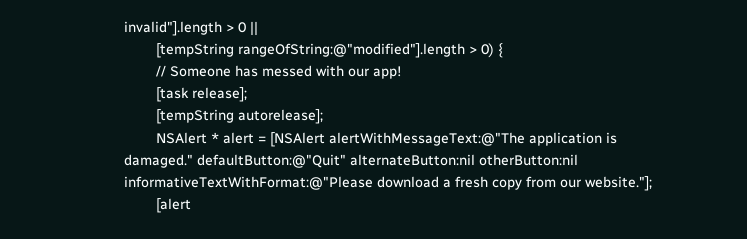invalid"].length > 0 ||
        [tempString rangeOfString:@"modified"].length > 0) {
        // Someone has messed with our app!
        [task release];
        [tempString autorelease];
        NSAlert * alert = [NSAlert alertWithMessageText:@"The application is damaged." defaultButton:@"Quit" alternateButton:nil otherButton:nil informativeTextWithFormat:@"Please download a fresh copy from our website."];
        [alert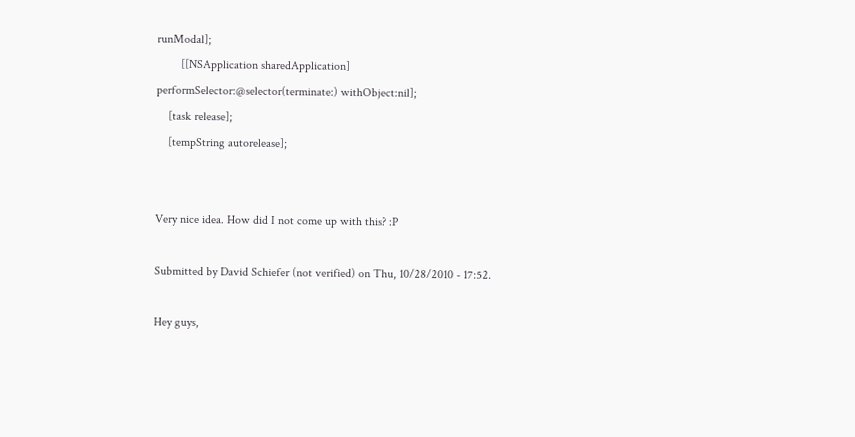runModal];
        [[NSApplication sharedApplication] performSelector:@selector(terminate:) withObject:nil];
    [task release];
    [tempString autorelease];


Very nice idea. How did I not come up with this? :P

Submitted by David Schiefer (not verified) on Thu, 10/28/2010 - 17:52.

Hey guys,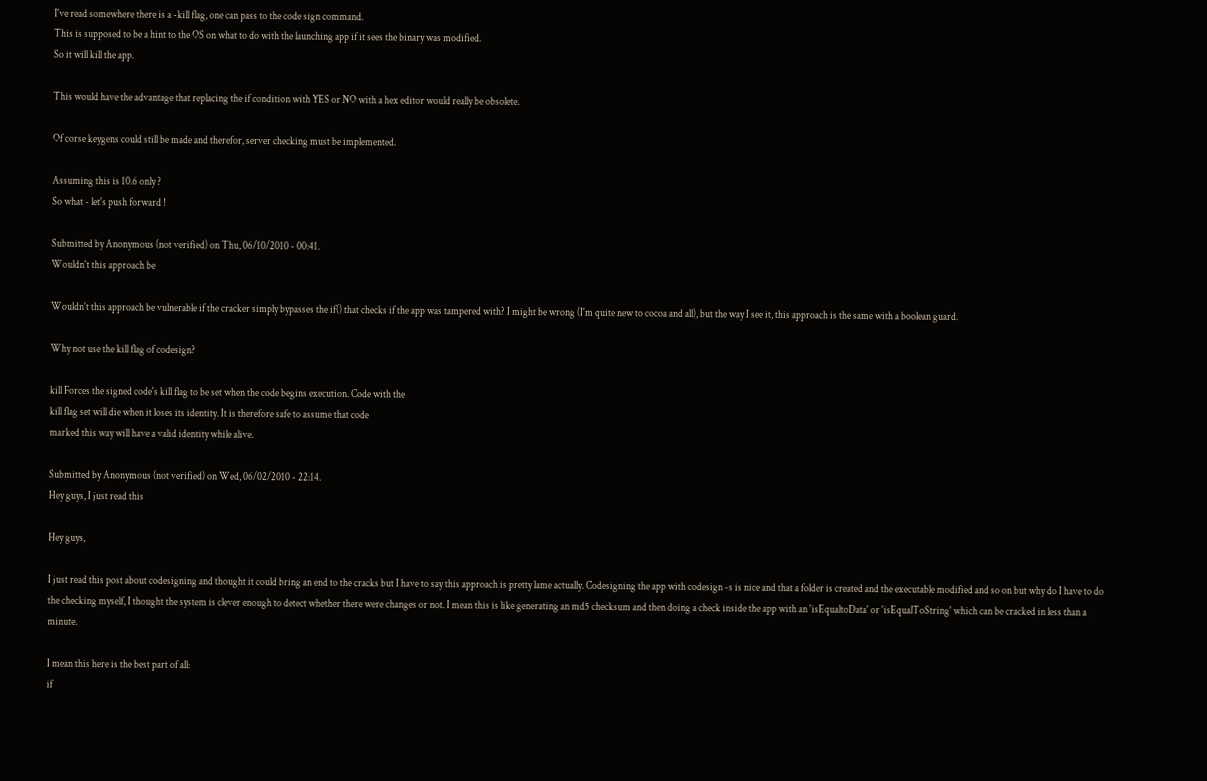I've read somewhere there is a -kill flag, one can pass to the code sign command.
This is supposed to be a hint to the OS on what to do with the launching app if it sees the binary was modified.
So it will kill the app.

This would have the advantage that replacing the if condition with YES or NO with a hex editor would really be obsolete.

Of corse keygens could still be made and therefor, server checking must be implemented.

Assuming this is 10.6 only ?
So what - let's push forward !

Submitted by Anonymous (not verified) on Thu, 06/10/2010 - 00:41.
Wouldn't this approach be

Wouldn't this approach be vulnerable if the cracker simply bypasses the if() that checks if the app was tampered with? I might be wrong (I'm quite new to cocoa and all), but the way I see it, this approach is the same with a boolean guard.

Why not use the kill flag of codesign?

kill Forces the signed code's kill flag to be set when the code begins execution. Code with the
kill flag set will die when it loses its identity. It is therefore safe to assume that code
marked this way will have a valid identity while alive.

Submitted by Anonymous (not verified) on Wed, 06/02/2010 - 22:14.
Hey guys, I just read this

Hey guys,

I just read this post about codesigning and thought it could bring an end to the cracks but I have to say this approach is pretty lame actually. Codesigning the app with codesign -s is nice and that a folder is created and the executable modified and so on but why do I have to do the checking myself, I thought the system is clever enough to detect whether there were changes or not. I mean this is like generating an md5 checksum and then doing a check inside the app with an 'isEqualtoData' or 'isEqualToString' which can be cracked in less than a minute.

I mean this here is the best part of all:
if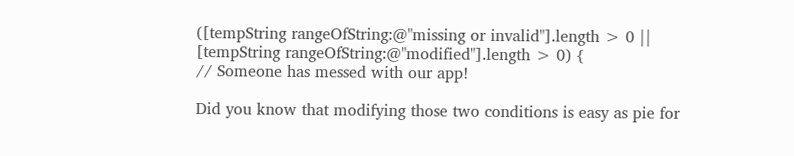([tempString rangeOfString:@"missing or invalid"].length > 0 ||
[tempString rangeOfString:@"modified"].length > 0) {
// Someone has messed with our app!

Did you know that modifying those two conditions is easy as pie for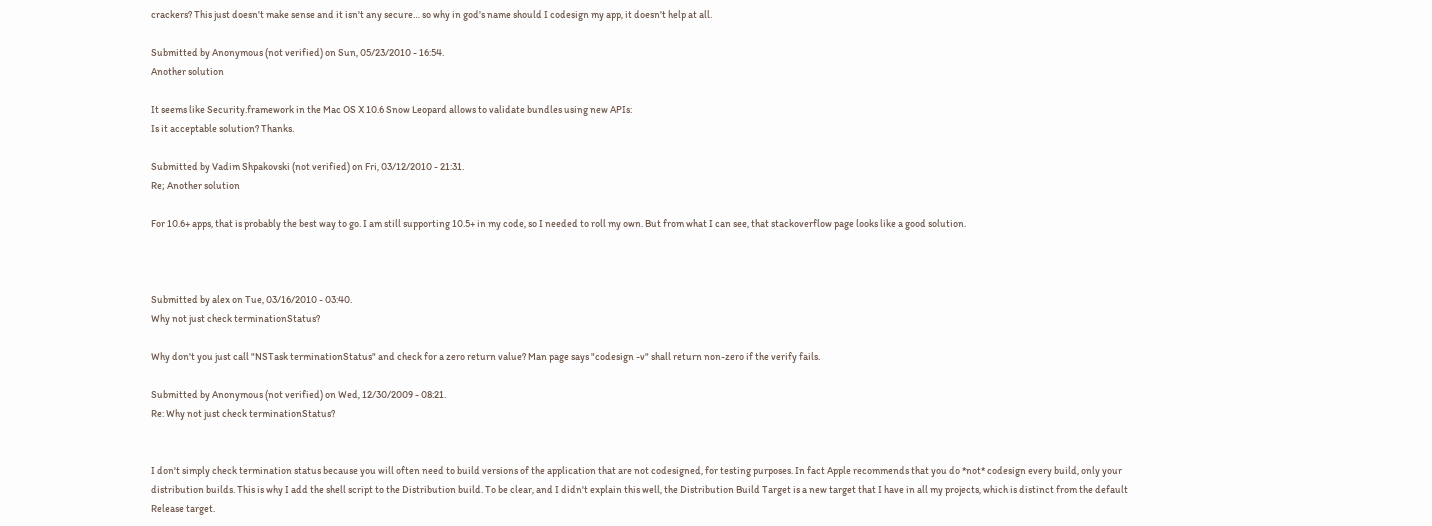crackers? This just doesn't make sense and it isn't any secure… so why in god's name should I codesign my app, it doesn't help at all.

Submitted by Anonymous (not verified) on Sun, 05/23/2010 - 16:54.
Another solution

It seems like Security.framework in the Mac OS X 10.6 Snow Leopard allows to validate bundles using new APIs:
Is it acceptable solution? Thanks.

Submitted by Vadim Shpakovski (not verified) on Fri, 03/12/2010 - 21:31.
Re; Another solution

For 10.6+ apps, that is probably the best way to go. I am still supporting 10.5+ in my code, so I needed to roll my own. But from what I can see, that stackoverflow page looks like a good solution.



Submitted by alex on Tue, 03/16/2010 - 03:40.
Why not just check terminationStatus?

Why don't you just call "NSTask terminationStatus" and check for a zero return value? Man page says "codesign -v" shall return non-zero if the verify fails.

Submitted by Anonymous (not verified) on Wed, 12/30/2009 - 08:21.
Re: Why not just check terminationStatus?


I don't simply check termination status because you will often need to build versions of the application that are not codesigned, for testing purposes. In fact Apple recommends that you do *not* codesign every build, only your distribution builds. This is why I add the shell script to the Distribution build. To be clear, and I didn't explain this well, the Distribution Build Target is a new target that I have in all my projects, which is distinct from the default Release target.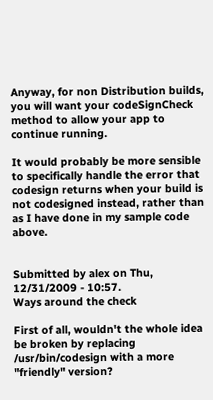Anyway, for non Distribution builds, you will want your codeSignCheck method to allow your app to continue running.

It would probably be more sensible to specifically handle the error that codesign returns when your build is not codesigned instead, rather than as I have done in my sample code above.


Submitted by alex on Thu, 12/31/2009 - 10:57.
Ways around the check

First of all, wouldn't the whole idea be broken by replacing /usr/bin/codesign with a more "friendly" version?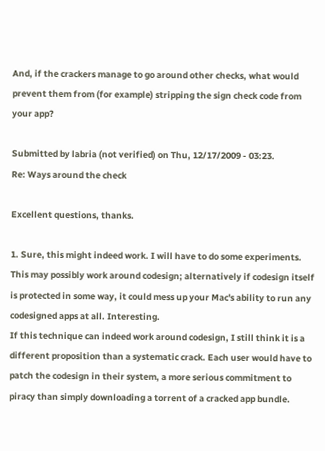And, if the crackers manage to go around other checks, what would prevent them from (for example) stripping the sign check code from your app?

Submitted by labria (not verified) on Thu, 12/17/2009 - 03:23.
Re: Ways around the check

Excellent questions, thanks.

1. Sure, this might indeed work. I will have to do some experiments. This may possibly work around codesign; alternatively if codesign itself is protected in some way, it could mess up your Mac's ability to run any codesigned apps at all. Interesting.
If this technique can indeed work around codesign, I still think it is a different proposition than a systematic crack. Each user would have to patch the codesign in their system, a more serious commitment to piracy than simply downloading a torrent of a cracked app bundle.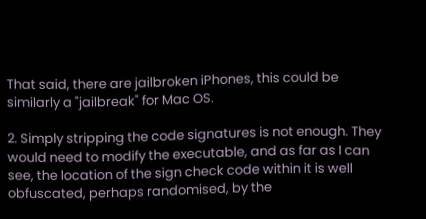That said, there are jailbroken iPhones, this could be similarly a "jailbreak" for Mac OS.

2. Simply stripping the code signatures is not enough. They would need to modify the executable, and as far as I can see, the location of the sign check code within it is well obfuscated, perhaps randomised, by the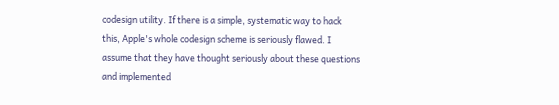codesign utility. If there is a simple, systematic way to hack this, Apple's whole codesign scheme is seriously flawed. I assume that they have thought seriously about these questions and implemented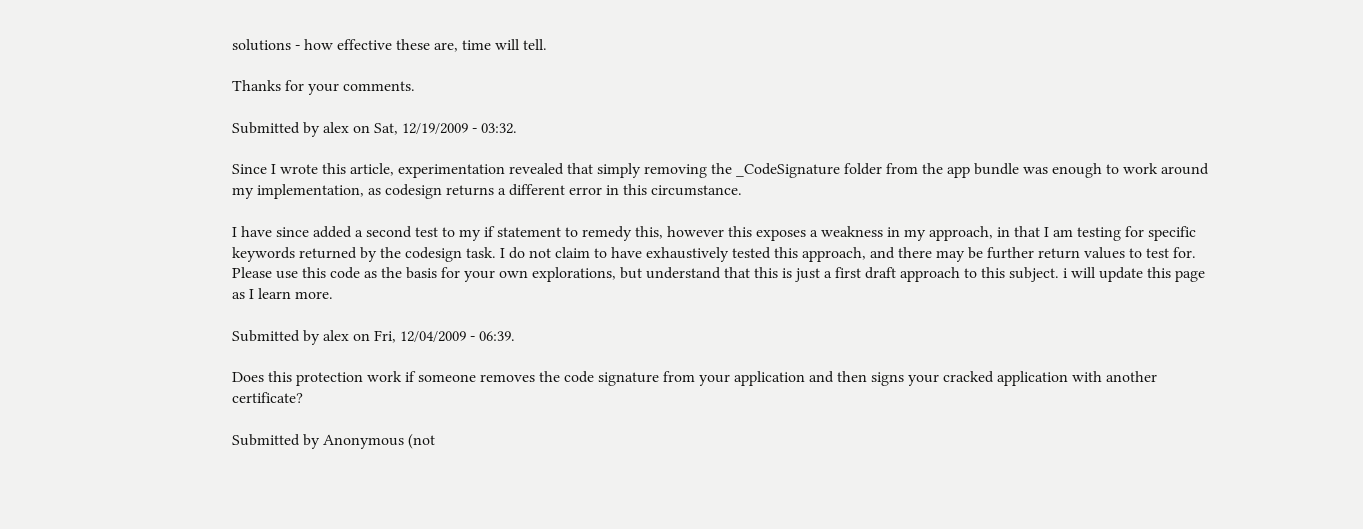solutions - how effective these are, time will tell.

Thanks for your comments.

Submitted by alex on Sat, 12/19/2009 - 03:32.

Since I wrote this article, experimentation revealed that simply removing the _CodeSignature folder from the app bundle was enough to work around my implementation, as codesign returns a different error in this circumstance.

I have since added a second test to my if statement to remedy this, however this exposes a weakness in my approach, in that I am testing for specific keywords returned by the codesign task. I do not claim to have exhaustively tested this approach, and there may be further return values to test for. Please use this code as the basis for your own explorations, but understand that this is just a first draft approach to this subject. i will update this page as I learn more.

Submitted by alex on Fri, 12/04/2009 - 06:39.

Does this protection work if someone removes the code signature from your application and then signs your cracked application with another certificate?

Submitted by Anonymous (not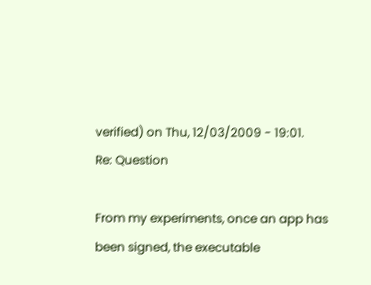verified) on Thu, 12/03/2009 - 19:01.
Re: Question

From my experiments, once an app has been signed, the executable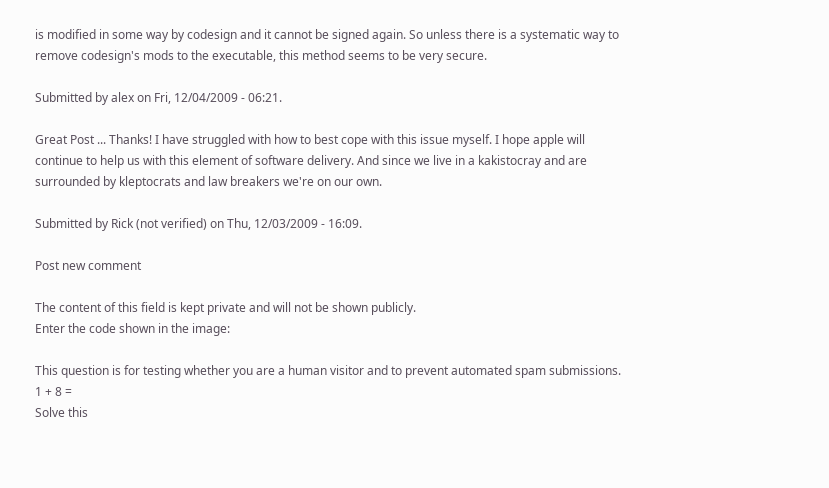is modified in some way by codesign and it cannot be signed again. So unless there is a systematic way to remove codesign's mods to the executable, this method seems to be very secure.

Submitted by alex on Fri, 12/04/2009 - 06:21.

Great Post ... Thanks! I have struggled with how to best cope with this issue myself. I hope apple will continue to help us with this element of software delivery. And since we live in a kakistocray and are surrounded by kleptocrats and law breakers we're on our own.

Submitted by Rick (not verified) on Thu, 12/03/2009 - 16:09.

Post new comment

The content of this field is kept private and will not be shown publicly.
Enter the code shown in the image:

This question is for testing whether you are a human visitor and to prevent automated spam submissions.
1 + 8 =
Solve this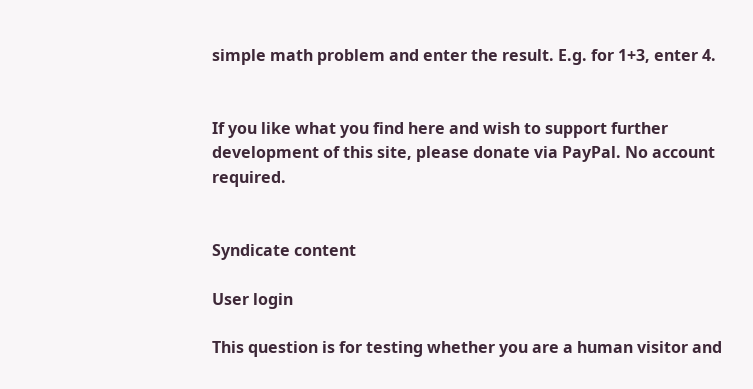simple math problem and enter the result. E.g. for 1+3, enter 4.


If you like what you find here and wish to support further development of this site, please donate via PayPal. No account required.


Syndicate content

User login

This question is for testing whether you are a human visitor and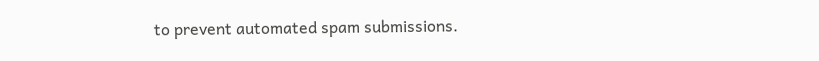to prevent automated spam submissions.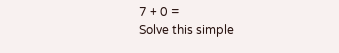7 + 0 =
Solve this simple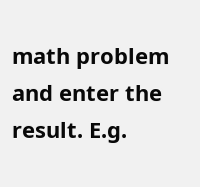math problem and enter the result. E.g.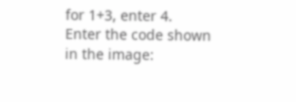for 1+3, enter 4.
Enter the code shown in the image: